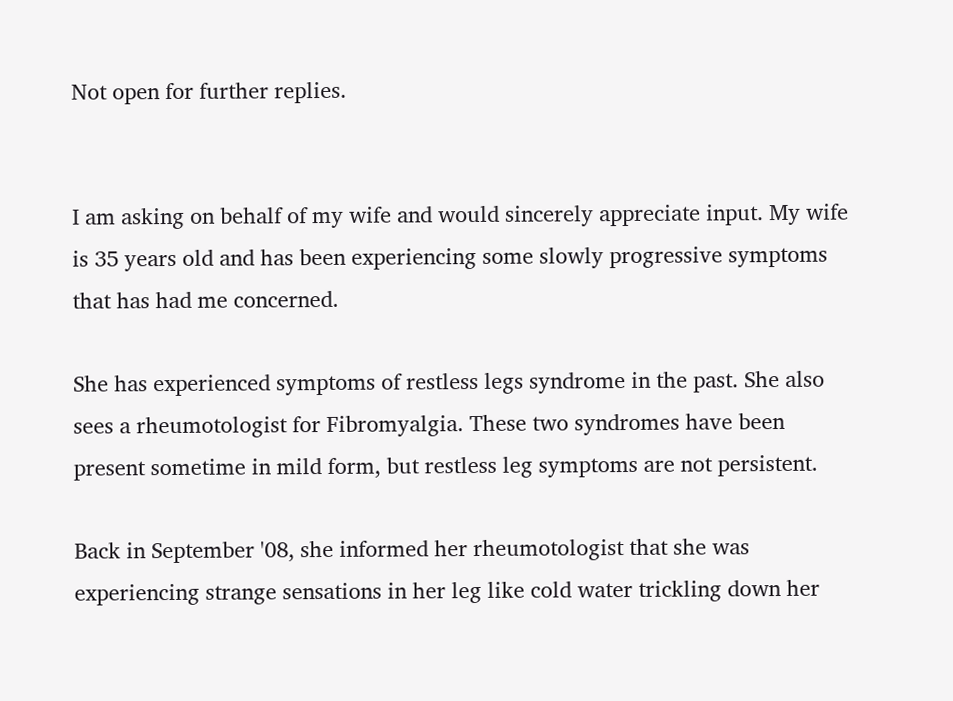Not open for further replies.


I am asking on behalf of my wife and would sincerely appreciate input. My wife is 35 years old and has been experiencing some slowly progressive symptoms that has had me concerned.

She has experienced symptoms of restless legs syndrome in the past. She also sees a rheumotologist for Fibromyalgia. These two syndromes have been present sometime in mild form, but restless leg symptoms are not persistent.

Back in September '08, she informed her rheumotologist that she was experiencing strange sensations in her leg like cold water trickling down her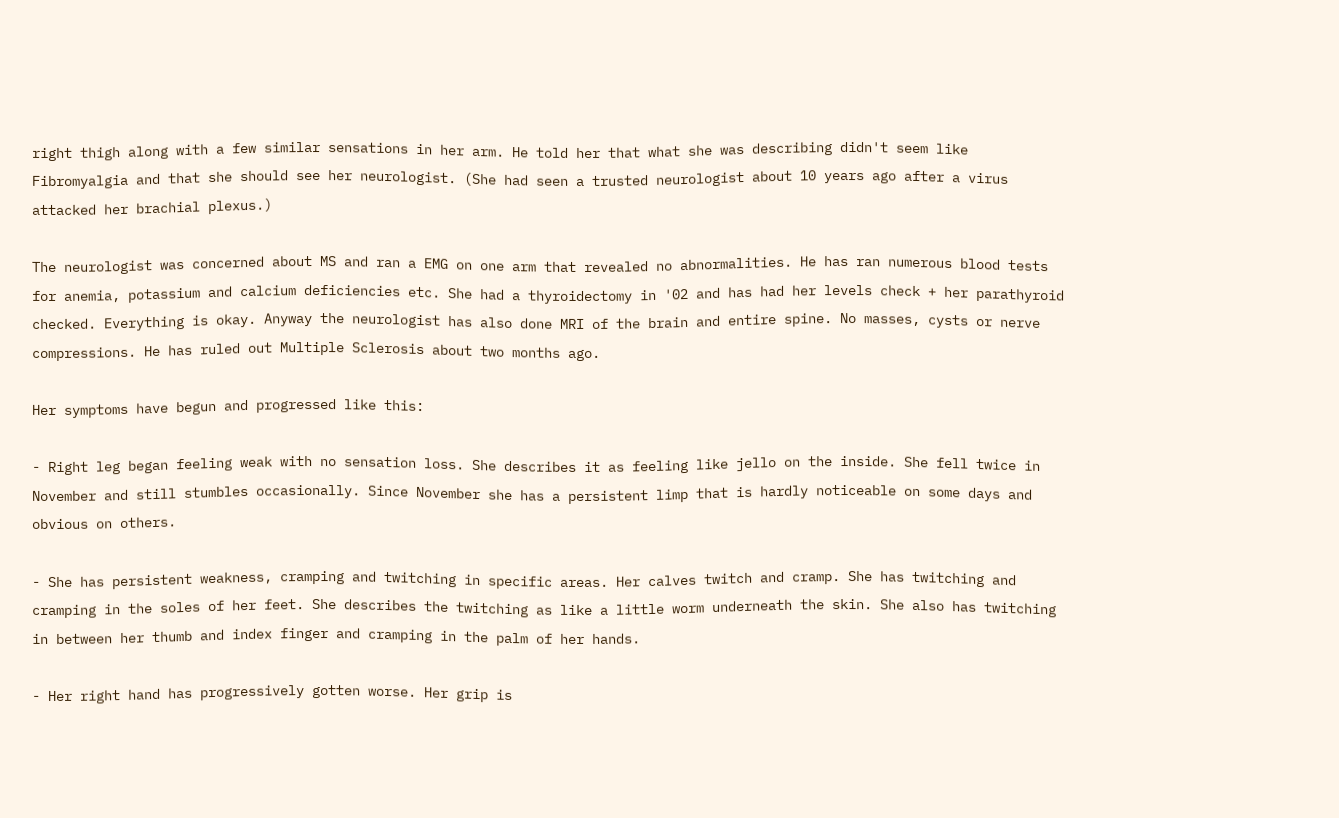right thigh along with a few similar sensations in her arm. He told her that what she was describing didn't seem like Fibromyalgia and that she should see her neurologist. (She had seen a trusted neurologist about 10 years ago after a virus attacked her brachial plexus.)

The neurologist was concerned about MS and ran a EMG on one arm that revealed no abnormalities. He has ran numerous blood tests for anemia, potassium and calcium deficiencies etc. She had a thyroidectomy in '02 and has had her levels check + her parathyroid checked. Everything is okay. Anyway the neurologist has also done MRI of the brain and entire spine. No masses, cysts or nerve compressions. He has ruled out Multiple Sclerosis about two months ago.

Her symptoms have begun and progressed like this:

- Right leg began feeling weak with no sensation loss. She describes it as feeling like jello on the inside. She fell twice in November and still stumbles occasionally. Since November she has a persistent limp that is hardly noticeable on some days and obvious on others.

- She has persistent weakness, cramping and twitching in specific areas. Her calves twitch and cramp. She has twitching and cramping in the soles of her feet. She describes the twitching as like a little worm underneath the skin. She also has twitching in between her thumb and index finger and cramping in the palm of her hands.

- Her right hand has progressively gotten worse. Her grip is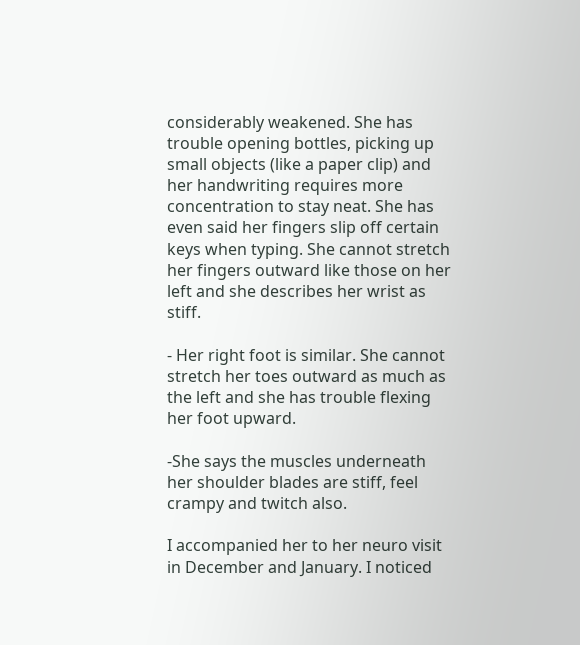considerably weakened. She has trouble opening bottles, picking up small objects (like a paper clip) and her handwriting requires more concentration to stay neat. She has even said her fingers slip off certain keys when typing. She cannot stretch her fingers outward like those on her left and she describes her wrist as stiff.

- Her right foot is similar. She cannot stretch her toes outward as much as the left and she has trouble flexing her foot upward.

-She says the muscles underneath her shoulder blades are stiff, feel crampy and twitch also.

I accompanied her to her neuro visit in December and January. I noticed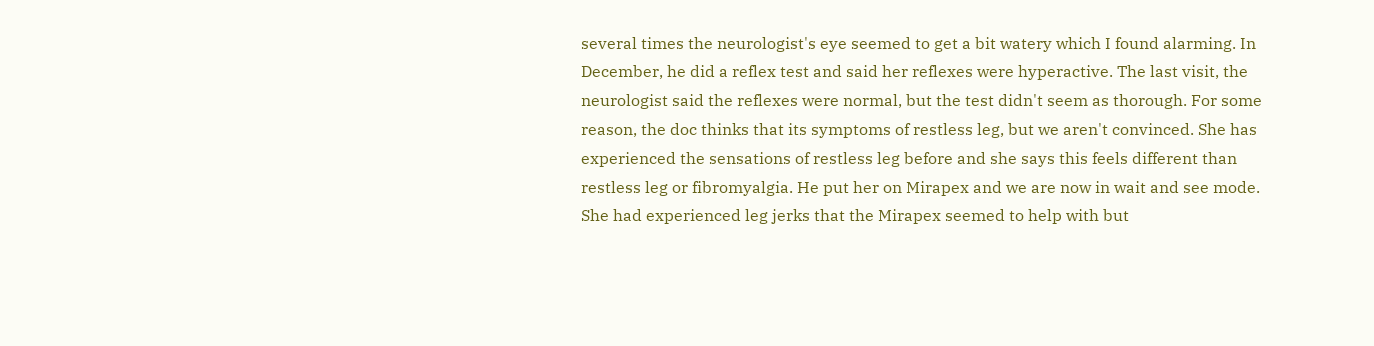several times the neurologist's eye seemed to get a bit watery which I found alarming. In December, he did a reflex test and said her reflexes were hyperactive. The last visit, the neurologist said the reflexes were normal, but the test didn't seem as thorough. For some reason, the doc thinks that its symptoms of restless leg, but we aren't convinced. She has experienced the sensations of restless leg before and she says this feels different than restless leg or fibromyalgia. He put her on Mirapex and we are now in wait and see mode. She had experienced leg jerks that the Mirapex seemed to help with but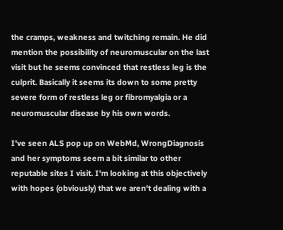the cramps, weakness and twitching remain. He did mention the possibility of neuromuscular on the last visit but he seems convinced that restless leg is the culprit. Basically it seems its down to some pretty severe form of restless leg or fibromyalgia or a neuromuscular disease by his own words.

I've seen ALS pop up on WebMd, WrongDiagnosis and her symptoms seem a bit similar to other reputable sites I visit. I'm looking at this objectively with hopes (obviously) that we aren't dealing with a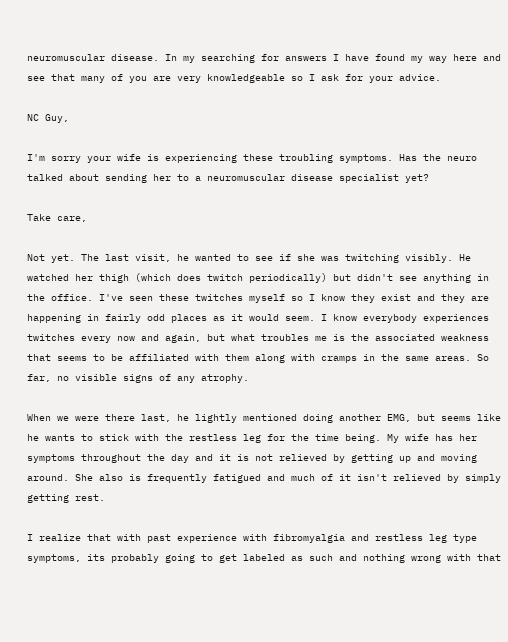neuromuscular disease. In my searching for answers I have found my way here and see that many of you are very knowledgeable so I ask for your advice.

NC Guy,

I'm sorry your wife is experiencing these troubling symptoms. Has the neuro talked about sending her to a neuromuscular disease specialist yet?

Take care,

Not yet. The last visit, he wanted to see if she was twitching visibly. He watched her thigh (which does twitch periodically) but didn't see anything in the office. I've seen these twitches myself so I know they exist and they are happening in fairly odd places as it would seem. I know everybody experiences twitches every now and again, but what troubles me is the associated weakness that seems to be affiliated with them along with cramps in the same areas. So far, no visible signs of any atrophy.

When we were there last, he lightly mentioned doing another EMG, but seems like he wants to stick with the restless leg for the time being. My wife has her symptoms throughout the day and it is not relieved by getting up and moving around. She also is frequently fatigued and much of it isn't relieved by simply getting rest.

I realize that with past experience with fibromyalgia and restless leg type symptoms, its probably going to get labeled as such and nothing wrong with that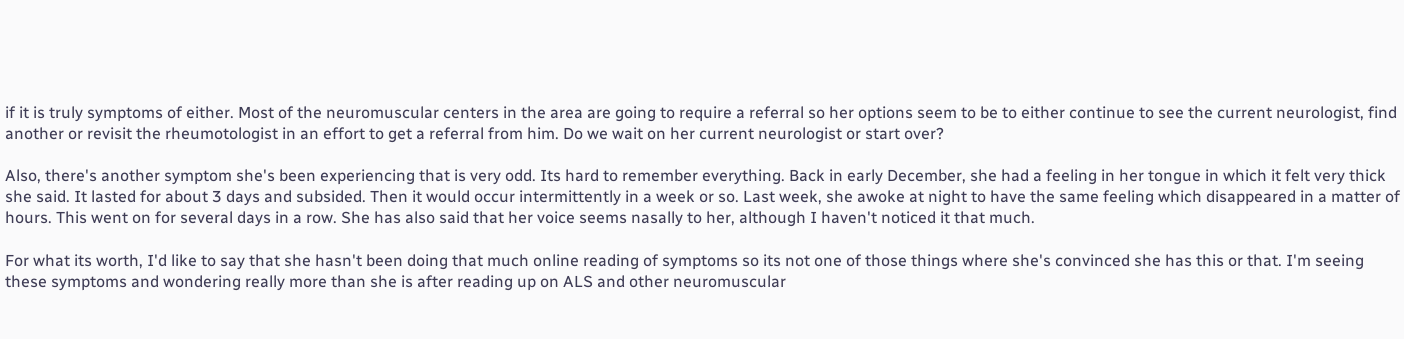if it is truly symptoms of either. Most of the neuromuscular centers in the area are going to require a referral so her options seem to be to either continue to see the current neurologist, find another or revisit the rheumotologist in an effort to get a referral from him. Do we wait on her current neurologist or start over?

Also, there's another symptom she's been experiencing that is very odd. Its hard to remember everything. Back in early December, she had a feeling in her tongue in which it felt very thick she said. It lasted for about 3 days and subsided. Then it would occur intermittently in a week or so. Last week, she awoke at night to have the same feeling which disappeared in a matter of hours. This went on for several days in a row. She has also said that her voice seems nasally to her, although I haven't noticed it that much.

For what its worth, I'd like to say that she hasn't been doing that much online reading of symptoms so its not one of those things where she's convinced she has this or that. I'm seeing these symptoms and wondering really more than she is after reading up on ALS and other neuromuscular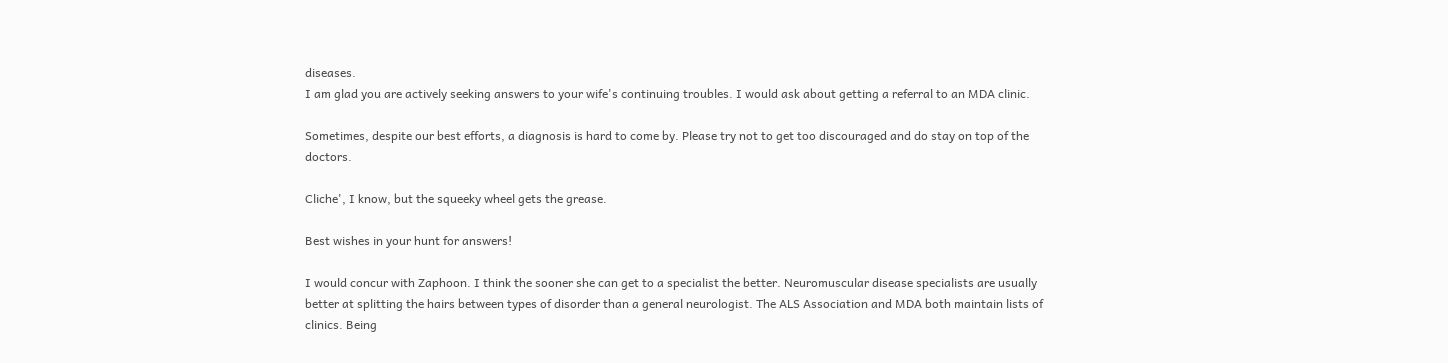diseases.
I am glad you are actively seeking answers to your wife's continuing troubles. I would ask about getting a referral to an MDA clinic.

Sometimes, despite our best efforts, a diagnosis is hard to come by. Please try not to get too discouraged and do stay on top of the doctors.

Cliche', I know, but the squeeky wheel gets the grease.

Best wishes in your hunt for answers!

I would concur with Zaphoon. I think the sooner she can get to a specialist the better. Neuromuscular disease specialists are usually better at splitting the hairs between types of disorder than a general neurologist. The ALS Association and MDA both maintain lists of clinics. Being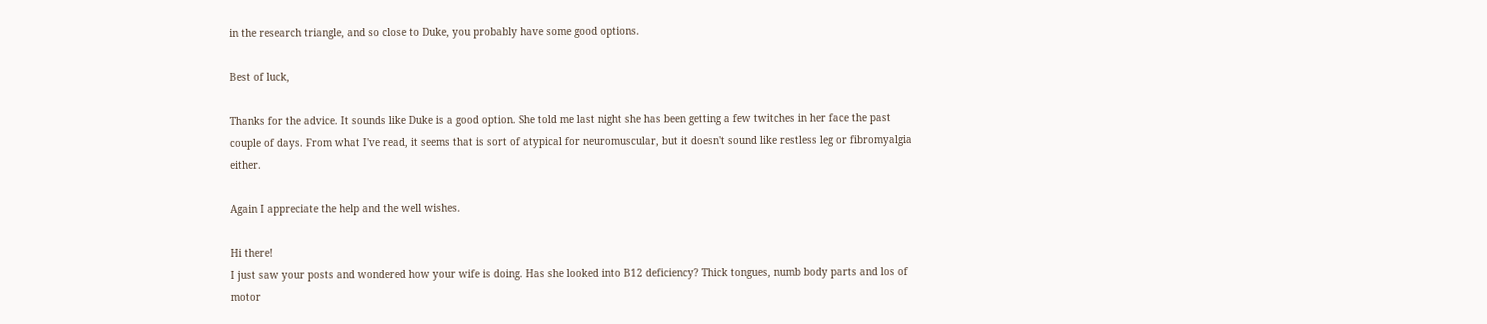in the research triangle, and so close to Duke, you probably have some good options.

Best of luck,

Thanks for the advice. It sounds like Duke is a good option. She told me last night she has been getting a few twitches in her face the past couple of days. From what I've read, it seems that is sort of atypical for neuromuscular, but it doesn't sound like restless leg or fibromyalgia either.

Again I appreciate the help and the well wishes.

Hi there!
I just saw your posts and wondered how your wife is doing. Has she looked into B12 deficiency? Thick tongues, numb body parts and los of motor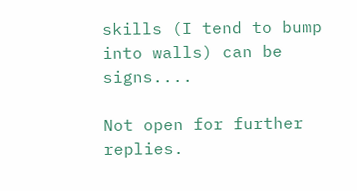skills (I tend to bump into walls) can be signs....

Not open for further replies.